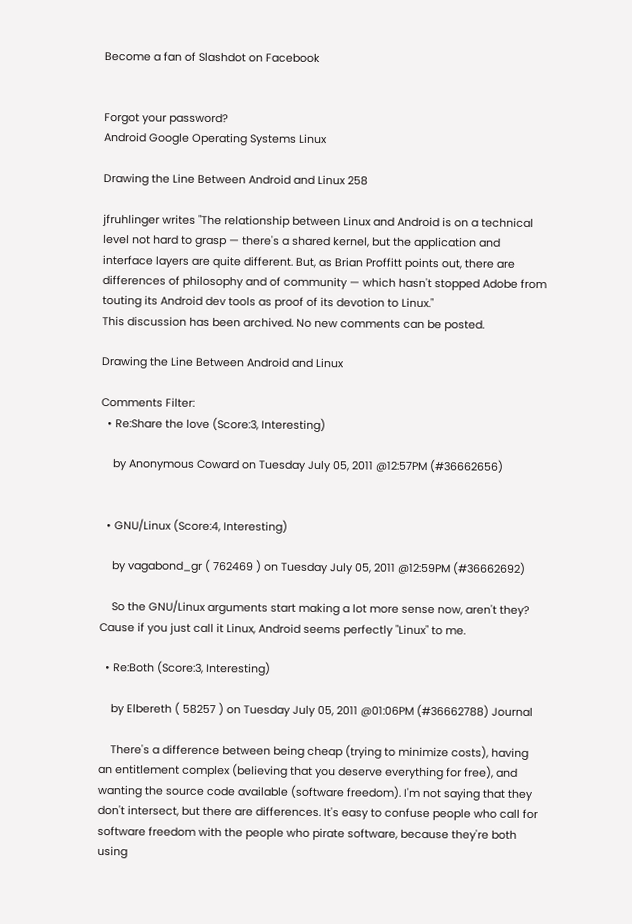Become a fan of Slashdot on Facebook


Forgot your password?
Android Google Operating Systems Linux

Drawing the Line Between Android and Linux 258

jfruhlinger writes "The relationship between Linux and Android is on a technical level not hard to grasp — there's a shared kernel, but the application and interface layers are quite different. But, as Brian Proffitt points out, there are differences of philosophy and of community — which hasn't stopped Adobe from touting its Android dev tools as proof of its devotion to Linux."
This discussion has been archived. No new comments can be posted.

Drawing the Line Between Android and Linux

Comments Filter:
  • Re:Share the love (Score:3, Interesting)

    by Anonymous Coward on Tuesday July 05, 2011 @12:57PM (#36662656)


  • GNU/Linux (Score:4, Interesting)

    by vagabond_gr ( 762469 ) on Tuesday July 05, 2011 @12:59PM (#36662692)

    So the GNU/Linux arguments start making a lot more sense now, aren't they? Cause if you just call it Linux, Android seems perfectly "Linux" to me.

  • Re:Both (Score:3, Interesting)

    by Elbereth ( 58257 ) on Tuesday July 05, 2011 @01:06PM (#36662788) Journal

    There's a difference between being cheap (trying to minimize costs), having an entitlement complex (believing that you deserve everything for free), and wanting the source code available (software freedom). I'm not saying that they don't intersect, but there are differences. It's easy to confuse people who call for software freedom with the people who pirate software, because they're both using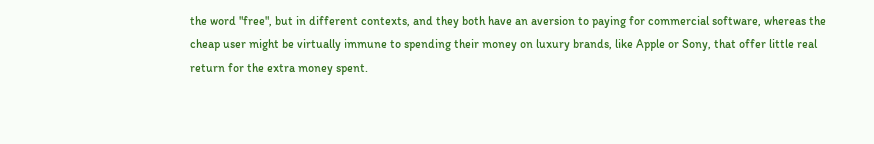the word "free", but in different contexts, and they both have an aversion to paying for commercial software, whereas the cheap user might be virtually immune to spending their money on luxury brands, like Apple or Sony, that offer little real return for the extra money spent.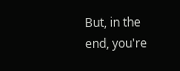But, in the end, you're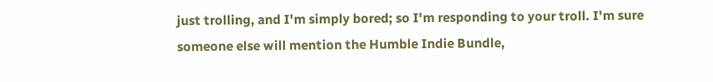just trolling, and I'm simply bored; so I'm responding to your troll. I'm sure someone else will mention the Humble Indie Bundle,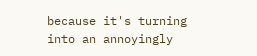because it's turning into an annoyingly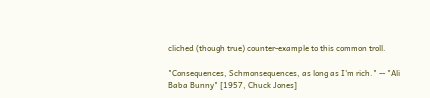cliched (though true) counter-example to this common troll.

"Consequences, Schmonsequences, as long as I'm rich." -- "Ali Baba Bunny" [1957, Chuck Jones]